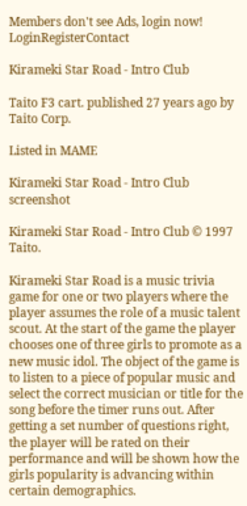Members don't see Ads, login now! LoginRegisterContact

Kirameki Star Road - Intro Club

Taito F3 cart. published 27 years ago by Taito Corp.

Listed in MAME

Kirameki Star Road - Intro Club screenshot

Kirameki Star Road - Intro Club © 1997 Taito.

Kirameki Star Road is a music trivia game for one or two players where the player assumes the role of a music talent scout. At the start of the game the player chooses one of three girls to promote as a new music idol. The object of the game is to listen to a piece of popular music and select the correct musician or title for the song before the timer runs out. After getting a set number of questions right, the player will be rated on their performance and will be shown how the girls popularity is advancing within certain demographics.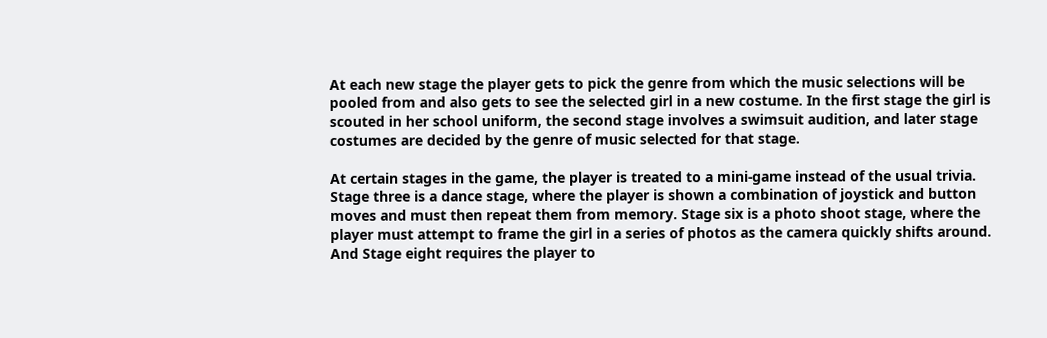At each new stage the player gets to pick the genre from which the music selections will be pooled from and also gets to see the selected girl in a new costume. In the first stage the girl is scouted in her school uniform, the second stage involves a swimsuit audition, and later stage costumes are decided by the genre of music selected for that stage.

At certain stages in the game, the player is treated to a mini-game instead of the usual trivia. Stage three is a dance stage, where the player is shown a combination of joystick and button moves and must then repeat them from memory. Stage six is a photo shoot stage, where the player must attempt to frame the girl in a series of photos as the camera quickly shifts around. And Stage eight requires the player to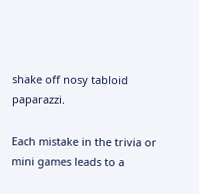shake off nosy tabloid paparazzi.

Each mistake in the trivia or mini games leads to a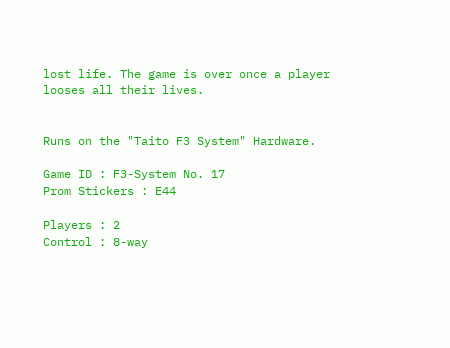lost life. The game is over once a player looses all their lives.


Runs on the "Taito F3 System" Hardware.

Game ID : F3-System No. 17
Prom Stickers : E44

Players : 2
Control : 8-way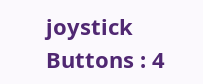joystick
Buttons : 4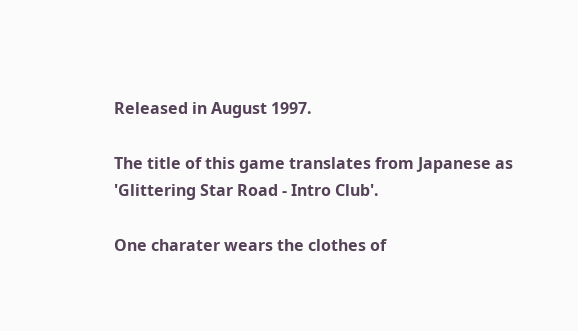Released in August 1997.

The title of this game translates from Japanese as 'Glittering Star Road - Intro Club'.

One charater wears the clothes of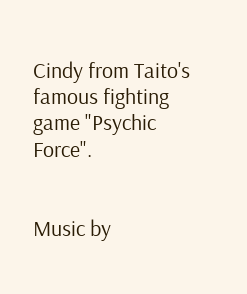Cindy from Taito's famous fighting game "Psychic Force".


Music by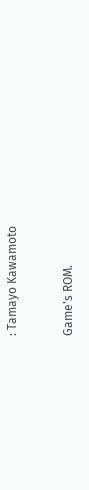: Tamayo Kawamoto


Game's ROM.